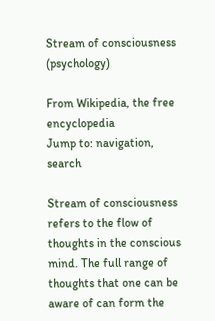Stream of consciousness (psychology)

From Wikipedia, the free encyclopedia
Jump to: navigation, search

Stream of consciousness refers to the flow of thoughts in the conscious mind. The full range of thoughts that one can be aware of can form the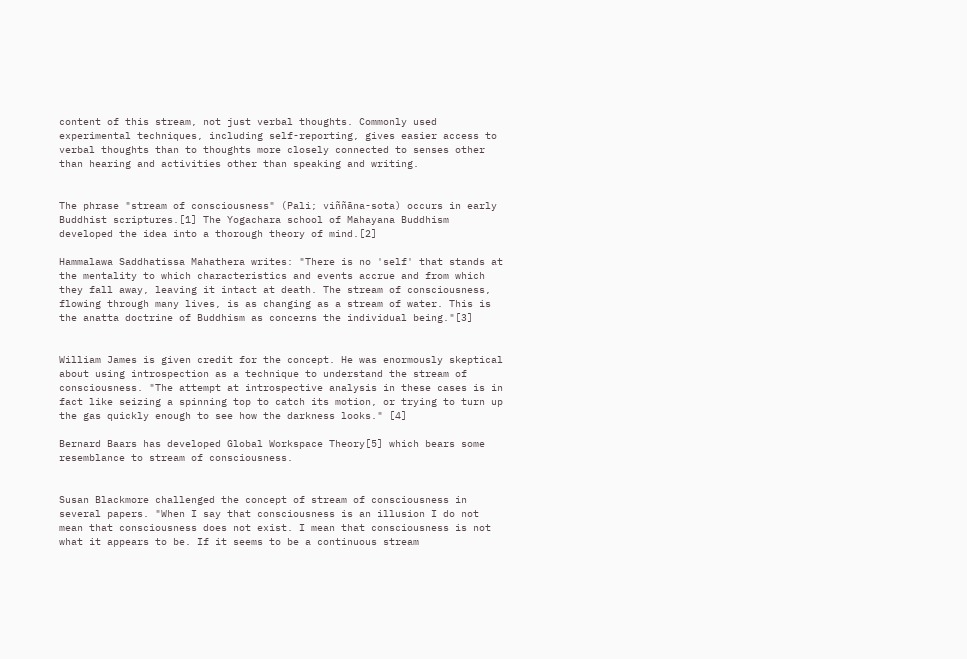content of this stream, not just verbal thoughts. Commonly used experimental techniques, including self-reporting, gives easier access to verbal thoughts than to thoughts more closely connected to senses other than hearing and activities other than speaking and writing.


The phrase "stream of consciousness" (Pali; viññāna-sota) occurs in early Buddhist scriptures.[1] The Yogachara school of Mahayana Buddhism developed the idea into a thorough theory of mind.[2]

Hammalawa Saddhatissa Mahathera writes: "There is no 'self' that stands at the mentality to which characteristics and events accrue and from which they fall away, leaving it intact at death. The stream of consciousness, flowing through many lives, is as changing as a stream of water. This is the anatta doctrine of Buddhism as concerns the individual being."[3]


William James is given credit for the concept. He was enormously skeptical about using introspection as a technique to understand the stream of consciousness. "The attempt at introspective analysis in these cases is in fact like seizing a spinning top to catch its motion, or trying to turn up the gas quickly enough to see how the darkness looks." [4]

Bernard Baars has developed Global Workspace Theory[5] which bears some resemblance to stream of consciousness.


Susan Blackmore challenged the concept of stream of consciousness in several papers. "When I say that consciousness is an illusion I do not mean that consciousness does not exist. I mean that consciousness is not what it appears to be. If it seems to be a continuous stream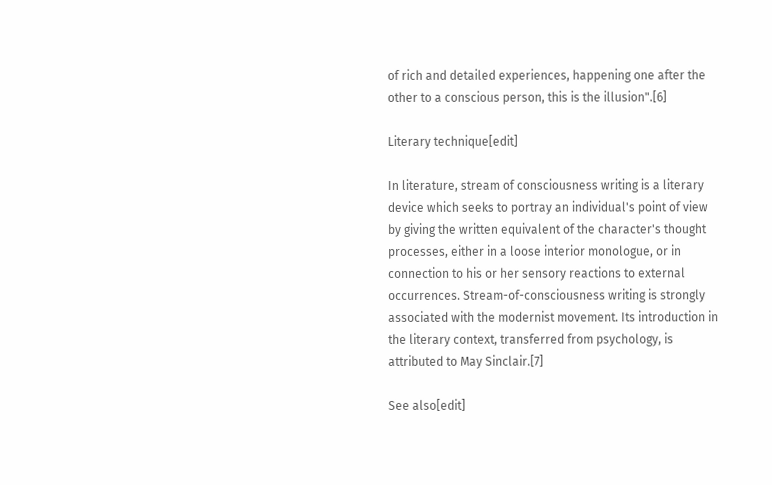of rich and detailed experiences, happening one after the other to a conscious person, this is the illusion".[6]

Literary technique[edit]

In literature, stream of consciousness writing is a literary device which seeks to portray an individual's point of view by giving the written equivalent of the character's thought processes, either in a loose interior monologue, or in connection to his or her sensory reactions to external occurrences. Stream-of-consciousness writing is strongly associated with the modernist movement. Its introduction in the literary context, transferred from psychology, is attributed to May Sinclair.[7]

See also[edit]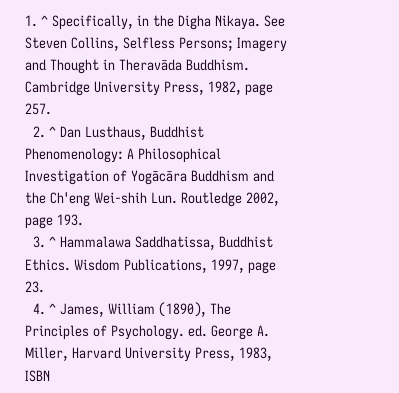1. ^ Specifically, in the Digha Nikaya. See Steven Collins, Selfless Persons; Imagery and Thought in Theravāda Buddhism. Cambridge University Press, 1982, page 257.
  2. ^ Dan Lusthaus, Buddhist Phenomenology: A Philosophical Investigation of Yogācāra Buddhism and the Ch'eng Wei-shih Lun. Routledge 2002, page 193.
  3. ^ Hammalawa Saddhatissa, Buddhist Ethics. Wisdom Publications, 1997, page 23.
  4. ^ James, William (1890), The Principles of Psychology. ed. George A. Miller, Harvard University Press, 1983, ISBN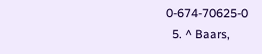0-674-70625-0
  5. ^ Baars,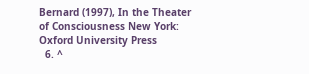Bernard (1997), In the Theater of Consciousness New York: Oxford University Press
  6. ^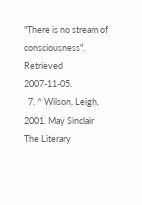"There is no stream of consciousness". Retrieved 2007-11-05.
  7. ^ Wilson, Leigh, 2001. May Sinclair The Literary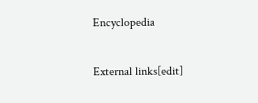Encyclopedia

External links[edit]